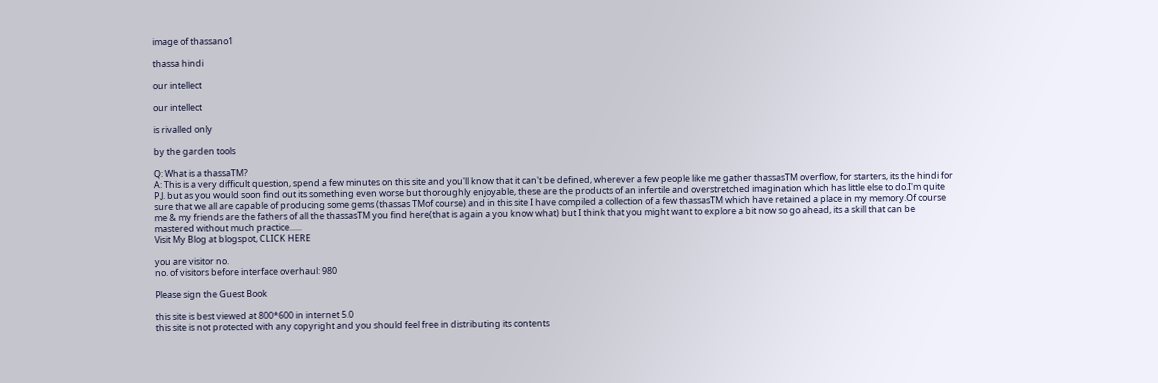image of thassano1

thassa hindi

our intellect

our intellect

is rivalled only

by the garden tools

Q: What is a thassaTM?
A: This is a very difficult question, spend a few minutes on this site and you'll know that it can't be defined, wherever a few people like me gather thassasTM overflow, for starters, its the hindi for P.J. but as you would soon find out its something even worse but thoroughly enjoyable, these are the products of an infertile and overstretched imagination which has little else to do.I'm quite sure that we all are capable of producing some gems (thassas TMof course) and in this site I have compiled a collection of a few thassasTM which have retained a place in my memory.Of course me & my friends are the fathers of all the thassasTM you find here(that is again a you know what) but I think that you might want to explore a bit now so go ahead, its a skill that can be mastered without much practice......
Visit My Blog at blogspot, CLICK HERE

you are visitor no.
no. of visitors before interface overhaul: 980

Please sign the Guest Book

this site is best viewed at 800*600 in internet 5.0
this site is not protected with any copyright and you should feel free in distributing its contents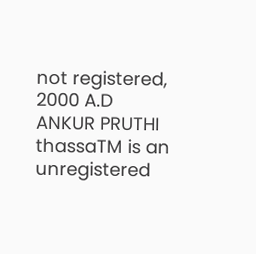not registered, 2000 A.D ANKUR PRUTHI
thassaTM is an unregistered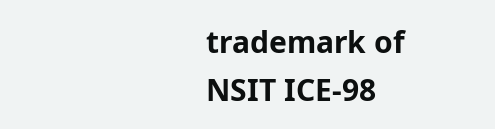trademark of NSIT ICE-98